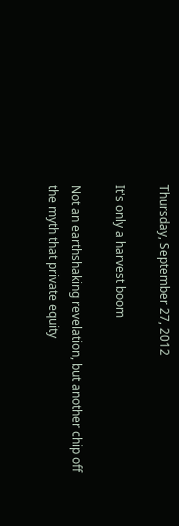Thursday, September 27, 2012

It's only a harvest boom

Not an earthshaking revelation, but another chip off the myth that private equity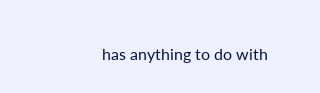has anything to do with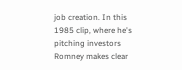job creation. In this 1985 clip, where he's pitching investors Romney makes clear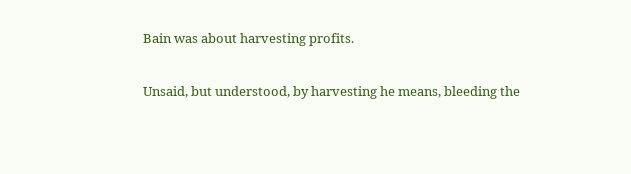Bain was about harvesting profits.

Unsaid, but understood, by harvesting he means, bleeding the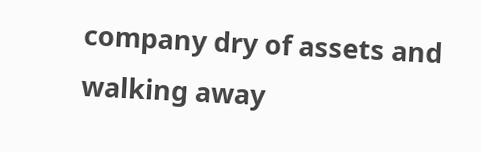company dry of assets and walking away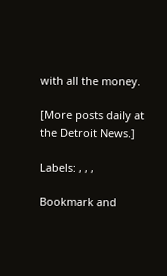with all the money.

[More posts daily at the Detroit News.]

Labels: , , ,

Bookmark and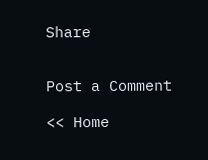Share


Post a Comment

<< Home